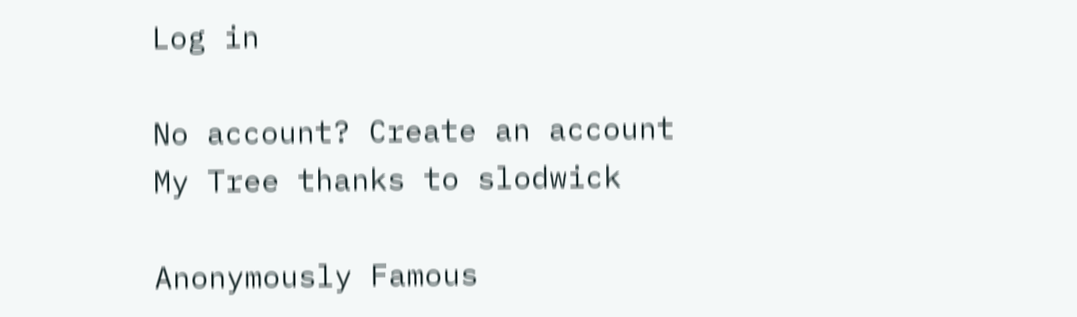Log in

No account? Create an account
My Tree thanks to slodwick

Anonymously Famous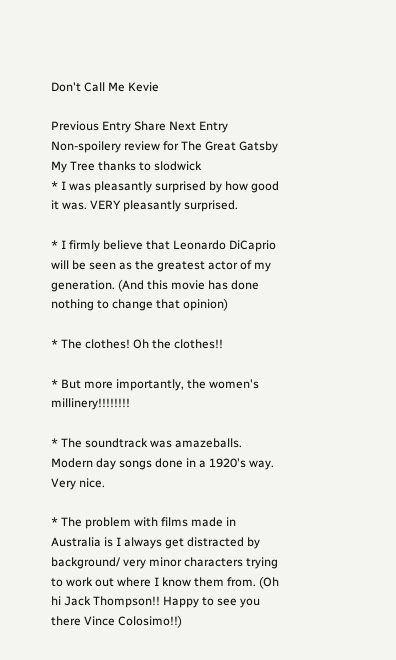Don't Call Me Kevie

Previous Entry Share Next Entry
Non-spoilery review for The Great Gatsby
My Tree thanks to slodwick
* I was pleasantly surprised by how good it was. VERY pleasantly surprised.

* I firmly believe that Leonardo DiCaprio will be seen as the greatest actor of my generation. (And this movie has done nothing to change that opinion)

* The clothes! Oh the clothes!!

* But more importantly, the women's millinery!!!!!!!!

* The soundtrack was amazeballs. Modern day songs done in a 1920's way. Very nice.

* The problem with films made in Australia is I always get distracted by background/ very minor characters trying to work out where I know them from. (Oh hi Jack Thompson!! Happy to see you there Vince Colosimo!!)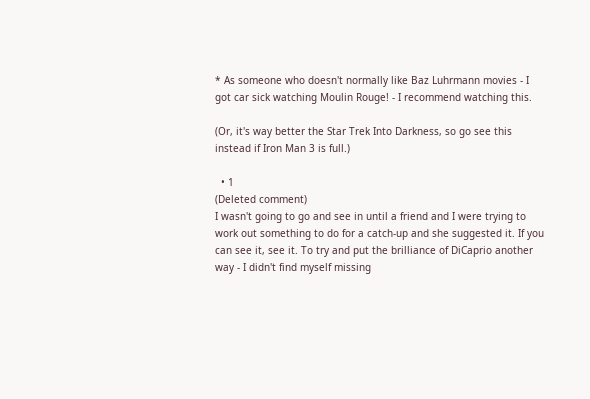* As someone who doesn't normally like Baz Luhrmann movies - I got car sick watching Moulin Rouge! - I recommend watching this.

(Or, it's way better the Star Trek Into Darkness, so go see this instead if Iron Man 3 is full.)

  • 1
(Deleted comment)
I wasn't going to go and see in until a friend and I were trying to work out something to do for a catch-up and she suggested it. If you can see it, see it. To try and put the brilliance of DiCaprio another way - I didn't find myself missing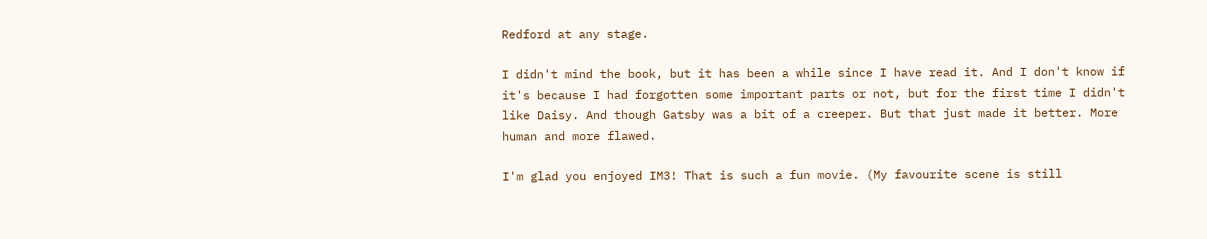Redford at any stage.

I didn't mind the book, but it has been a while since I have read it. And I don't know if it's because I had forgotten some important parts or not, but for the first time I didn't like Daisy. And though Gatsby was a bit of a creeper. But that just made it better. More human and more flawed.

I'm glad you enjoyed IM3! That is such a fun movie. (My favourite scene is still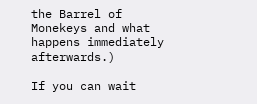the Barrel of Monekeys and what happens immediately afterwards.)

If you can wait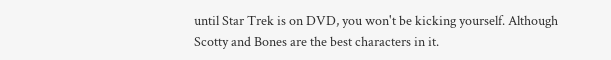until Star Trek is on DVD, you won't be kicking yourself. Although Scotty and Bones are the best characters in it.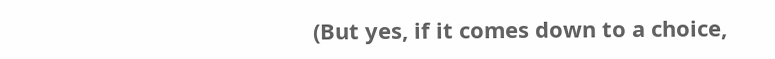(But yes, if it comes down to a choice,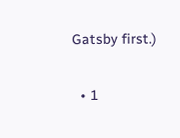Gatsby first.)

  • 1